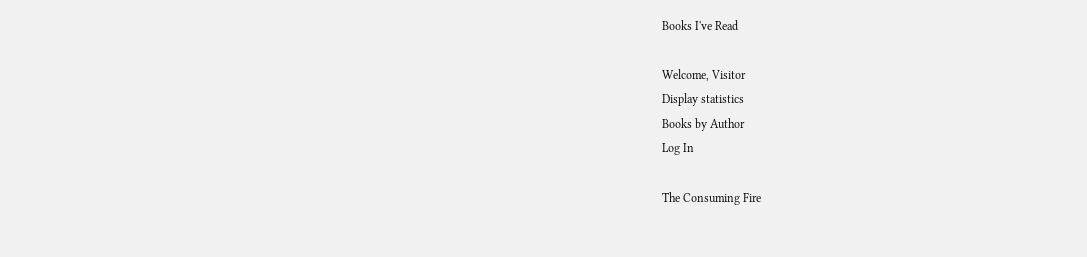Books I've Read

Welcome, Visitor
Display statistics
Books by Author
Log In

The Consuming Fire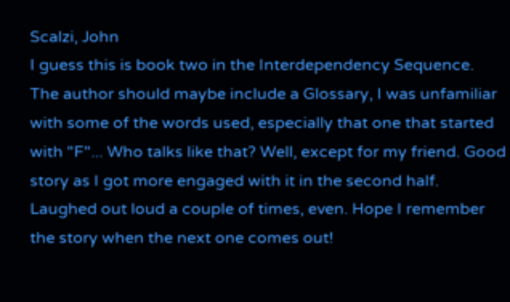Scalzi, John
I guess this is book two in the Interdependency Sequence. The author should maybe include a Glossary, I was unfamiliar with some of the words used, especially that one that started with "F"... Who talks like that? Well, except for my friend. Good story as I got more engaged with it in the second half. Laughed out loud a couple of times, even. Hope I remember the story when the next one comes out!